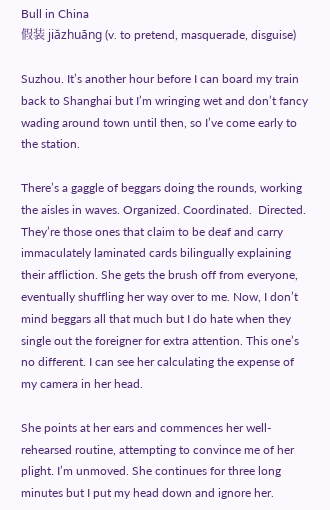Bull in China
假装 jiăzhuāng (v. to pretend, masquerade, disguise)

Suzhou. It’s another hour before I can board my train back to Shanghai but I’m wringing wet and don’t fancy wading around town until then, so I’ve come early to the station.

There’s a gaggle of beggars doing the rounds, working the aisles in waves. Organized. Coordinated.  Directed. They’re those ones that claim to be deaf and carry immaculately laminated cards bilingually explaining their affliction. She gets the brush off from everyone, eventually shuffling her way over to me. Now, I don’t mind beggars all that much but I do hate when they single out the foreigner for extra attention. This one’s no different. I can see her calculating the expense of my camera in her head.

She points at her ears and commences her well-rehearsed routine, attempting to convince me of her plight. I’m unmoved. She continues for three long minutes but I put my head down and ignore her.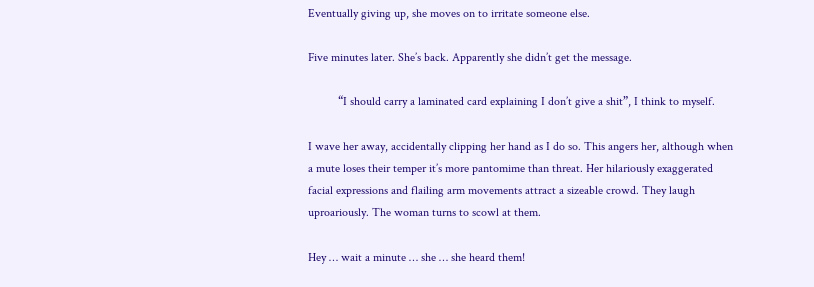Eventually giving up, she moves on to irritate someone else.

Five minutes later. She’s back. Apparently she didn’t get the message.

          “I should carry a laminated card explaining I don’t give a shit”, I think to myself.

I wave her away, accidentally clipping her hand as I do so. This angers her, although when a mute loses their temper it’s more pantomime than threat. Her hilariously exaggerated facial expressions and flailing arm movements attract a sizeable crowd. They laugh uproariously. The woman turns to scowl at them.

Hey … wait a minute … she … she heard them!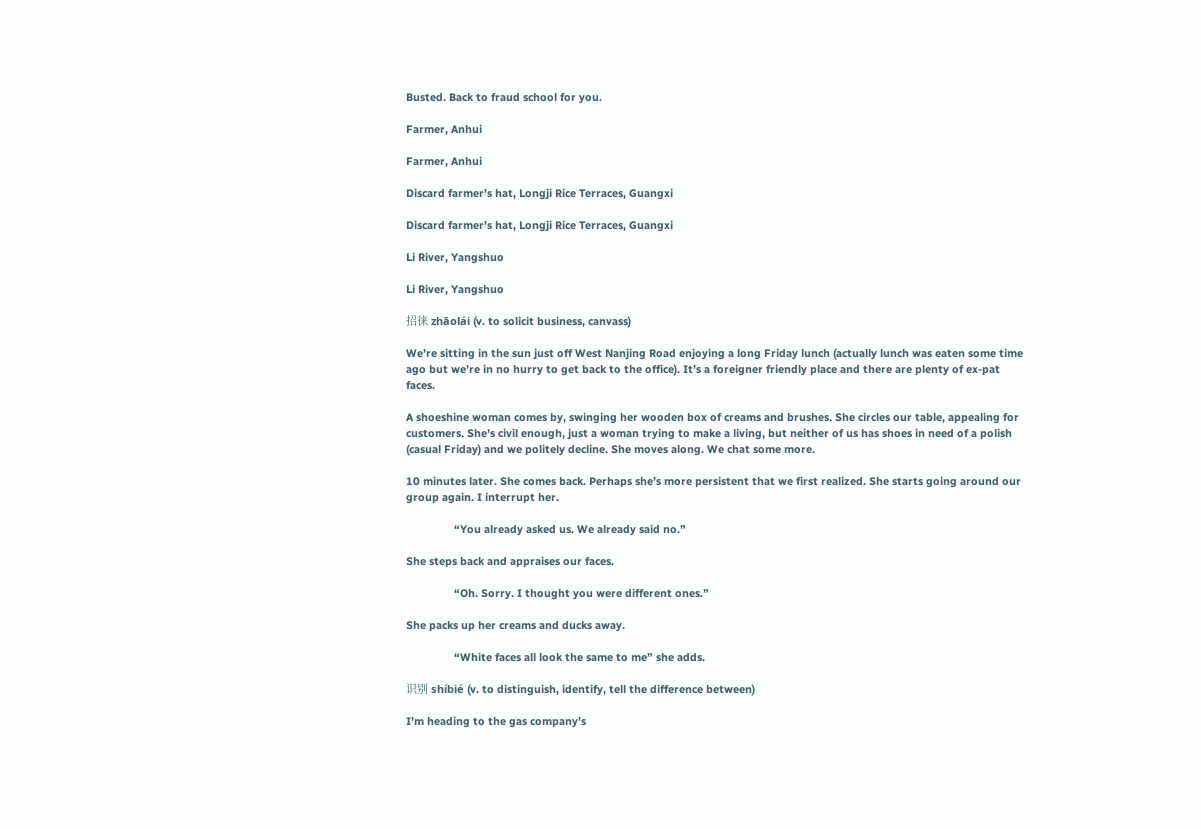Busted. Back to fraud school for you.

Farmer, Anhui

Farmer, Anhui

Discard farmer’s hat, Longji Rice Terraces, Guangxi

Discard farmer’s hat, Longji Rice Terraces, Guangxi

Li River, Yangshuo

Li River, Yangshuo

招徕 zhāolái (v. to solicit business, canvass)

We’re sitting in the sun just off West Nanjing Road enjoying a long Friday lunch (actually lunch was eaten some time ago but we’re in no hurry to get back to the office). It’s a foreigner friendly place and there are plenty of ex-pat faces.

A shoeshine woman comes by, swinging her wooden box of creams and brushes. She circles our table, appealing for customers. She’s civil enough, just a woman trying to make a living, but neither of us has shoes in need of a polish (casual Friday) and we politely decline. She moves along. We chat some more.

10 minutes later. She comes back. Perhaps she’s more persistent that we first realized. She starts going around our group again. I interrupt her.

                “You already asked us. We already said no.”

She steps back and appraises our faces.

                “Oh. Sorry. I thought you were different ones.”

She packs up her creams and ducks away.

                “White faces all look the same to me” she adds.

识别 shíbié (v. to distinguish, identify, tell the difference between)

I’m heading to the gas company’s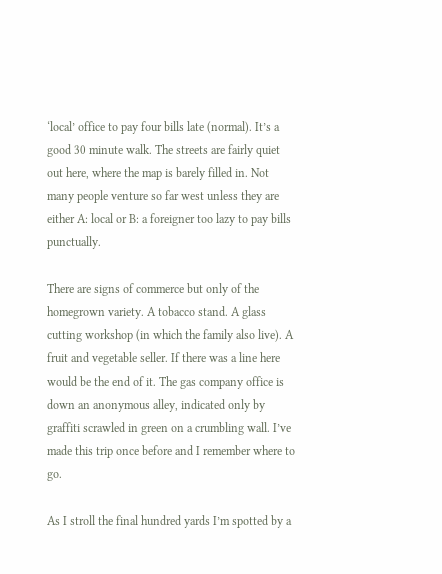‘local’ office to pay four bills late (normal). It’s a good 30 minute walk. The streets are fairly quiet out here, where the map is barely filled in. Not many people venture so far west unless they are either A: local or B: a foreigner too lazy to pay bills punctually.

There are signs of commerce but only of the homegrown variety. A tobacco stand. A glass cutting workshop (in which the family also live). A fruit and vegetable seller. If there was a line here would be the end of it. The gas company office is down an anonymous alley, indicated only by graffiti scrawled in green on a crumbling wall. I’ve made this trip once before and I remember where to go.

As I stroll the final hundred yards I’m spotted by a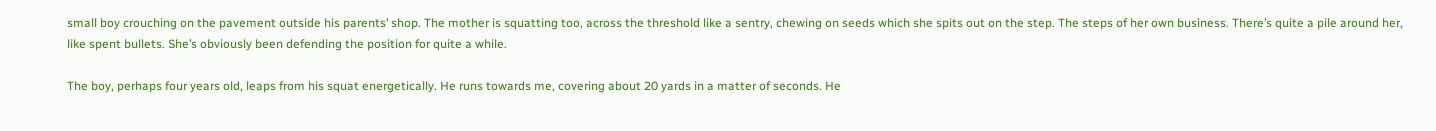small boy crouching on the pavement outside his parents’ shop. The mother is squatting too, across the threshold like a sentry, chewing on seeds which she spits out on the step. The steps of her own business. There’s quite a pile around her, like spent bullets. She’s obviously been defending the position for quite a while.

The boy, perhaps four years old, leaps from his squat energetically. He runs towards me, covering about 20 yards in a matter of seconds. He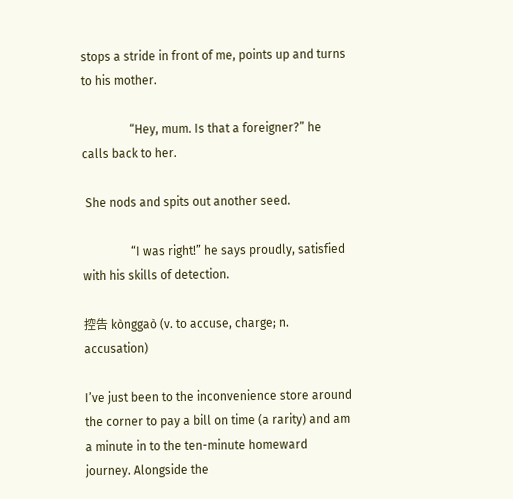stops a stride in front of me, points up and turns to his mother.

                “Hey, mum. Is that a foreigner?” he calls back to her.

 She nods and spits out another seed.

                “I was right!” he says proudly, satisfied with his skills of detection.

控告 kònggaò (v. to accuse, charge; n. accusation)

I’ve just been to the inconvenience store around the corner to pay a bill on time (a rarity) and am a minute in to the ten-minute homeward journey. Alongside the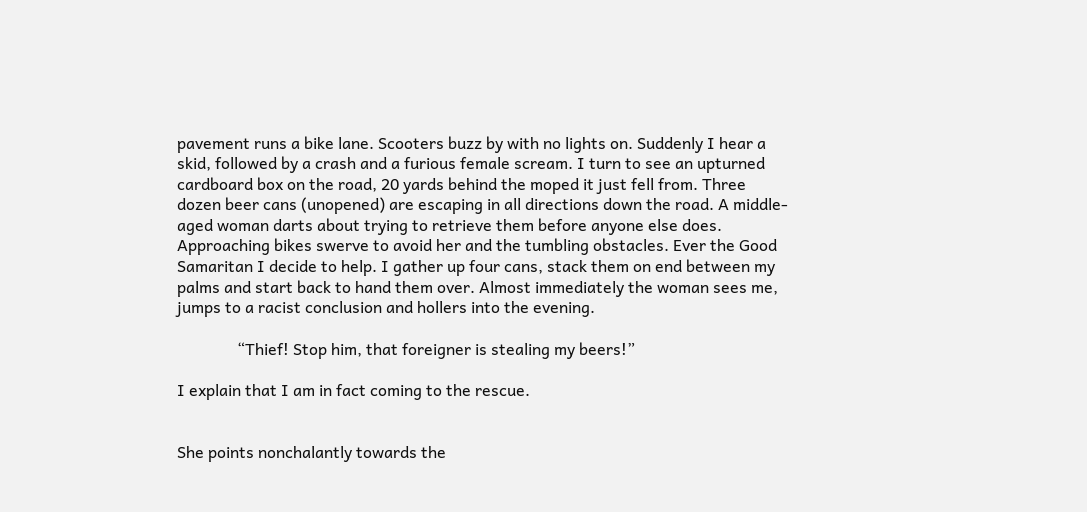pavement runs a bike lane. Scooters buzz by with no lights on. Suddenly I hear a skid, followed by a crash and a furious female scream. I turn to see an upturned cardboard box on the road, 20 yards behind the moped it just fell from. Three dozen beer cans (unopened) are escaping in all directions down the road. A middle-aged woman darts about trying to retrieve them before anyone else does. Approaching bikes swerve to avoid her and the tumbling obstacles. Ever the Good Samaritan I decide to help. I gather up four cans, stack them on end between my palms and start back to hand them over. Almost immediately the woman sees me, jumps to a racist conclusion and hollers into the evening.

               “Thief! Stop him, that foreigner is stealing my beers!”

I explain that I am in fact coming to the rescue.


She points nonchalantly towards the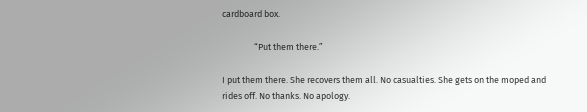cardboard box.

                “Put them there.”

I put them there. She recovers them all. No casualties. She gets on the moped and rides off. No thanks. No apology.